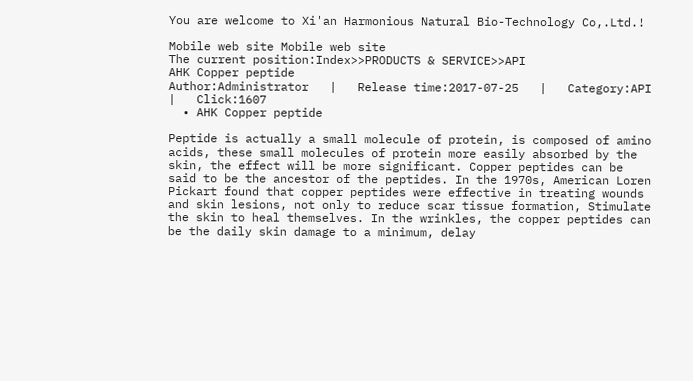You are welcome to Xi'an Harmonious Natural Bio-Technology Co,.Ltd.!

Mobile web site Mobile web site
The current position:Index>>PRODUCTS & SERVICE>>API
AHK Copper peptide
Author:Administrator   |   Release time:2017-07-25   |   Category:API   |   Click:1607
  • AHK Copper peptide

Peptide is actually a small molecule of protein, is composed of amino acids, these small molecules of protein more easily absorbed by the skin, the effect will be more significant. Copper peptides can be said to be the ancestor of the peptides. In the 1970s, American Loren Pickart found that copper peptides were effective in treating wounds and skin lesions, not only to reduce scar tissue formation, Stimulate the skin to heal themselves. In the wrinkles, the copper peptides can be the daily skin damage to a minimum, delay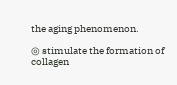the aging phenomenon.

◎ stimulate the formation of collagen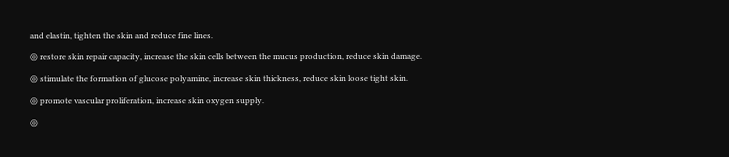and elastin, tighten the skin and reduce fine lines.

◎ restore skin repair capacity, increase the skin cells between the mucus production, reduce skin damage.

◎ stimulate the formation of glucose polyamine, increase skin thickness, reduce skin loose tight skin.

◎ promote vascular proliferation, increase skin oxygen supply.

◎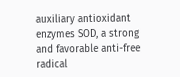auxiliary antioxidant enzymes SOD, a strong and favorable anti-free radical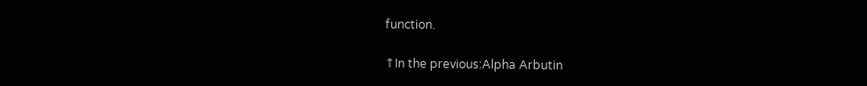function.

↑In the previous:Alpha Arbutin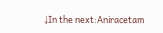↓In the next:Aniracetam